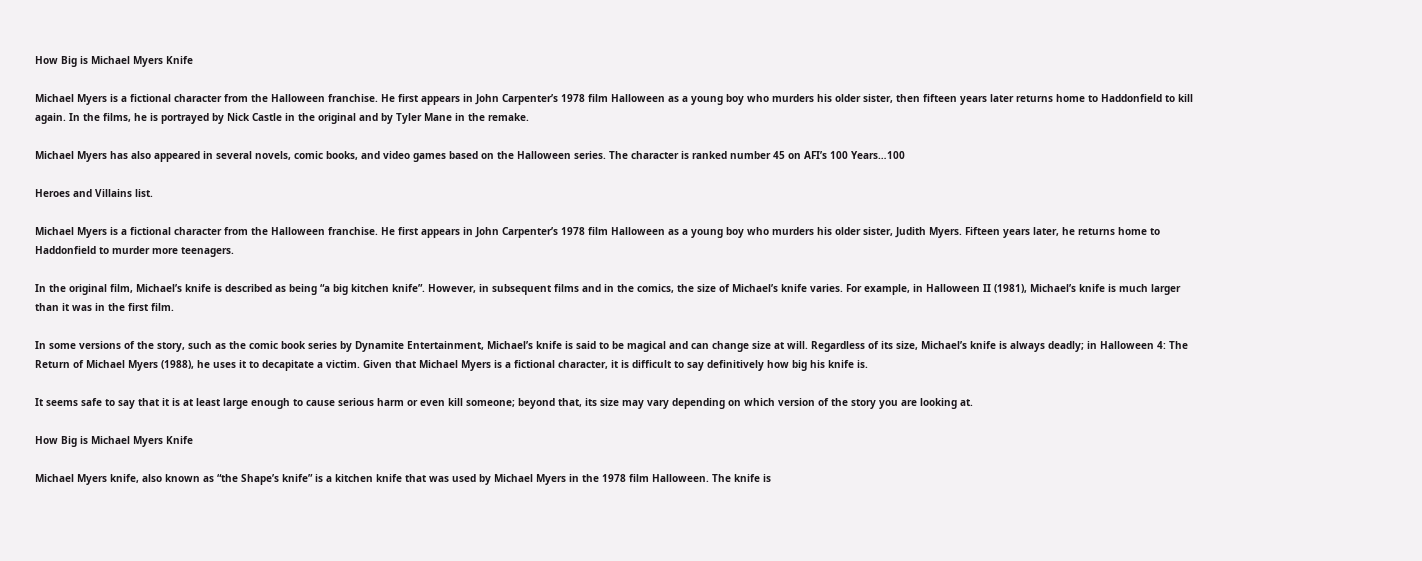How Big is Michael Myers Knife

Michael Myers is a fictional character from the Halloween franchise. He first appears in John Carpenter’s 1978 film Halloween as a young boy who murders his older sister, then fifteen years later returns home to Haddonfield to kill again. In the films, he is portrayed by Nick Castle in the original and by Tyler Mane in the remake.

Michael Myers has also appeared in several novels, comic books, and video games based on the Halloween series. The character is ranked number 45 on AFI’s 100 Years…100

Heroes and Villains list.

Michael Myers is a fictional character from the Halloween franchise. He first appears in John Carpenter’s 1978 film Halloween as a young boy who murders his older sister, Judith Myers. Fifteen years later, he returns home to Haddonfield to murder more teenagers.

In the original film, Michael’s knife is described as being “a big kitchen knife”. However, in subsequent films and in the comics, the size of Michael’s knife varies. For example, in Halloween II (1981), Michael’s knife is much larger than it was in the first film.

In some versions of the story, such as the comic book series by Dynamite Entertainment, Michael’s knife is said to be magical and can change size at will. Regardless of its size, Michael’s knife is always deadly; in Halloween 4: The Return of Michael Myers (1988), he uses it to decapitate a victim. Given that Michael Myers is a fictional character, it is difficult to say definitively how big his knife is.

It seems safe to say that it is at least large enough to cause serious harm or even kill someone; beyond that, its size may vary depending on which version of the story you are looking at.

How Big is Michael Myers Knife

Michael Myers knife, also known as “the Shape’s knife” is a kitchen knife that was used by Michael Myers in the 1978 film Halloween. The knife is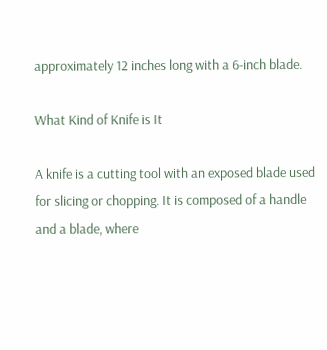approximately 12 inches long with a 6-inch blade.

What Kind of Knife is It

A knife is a cutting tool with an exposed blade used for slicing or chopping. It is composed of a handle and a blade, where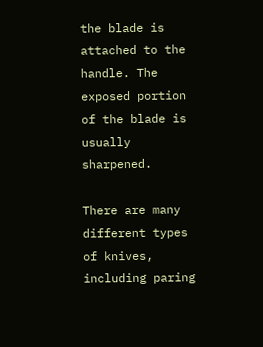the blade is attached to the handle. The exposed portion of the blade is usually sharpened.

There are many different types of knives, including paring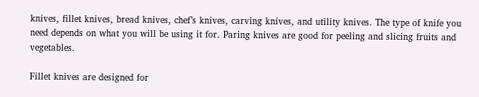knives, fillet knives, bread knives, chef’s knives, carving knives, and utility knives. The type of knife you need depends on what you will be using it for. Paring knives are good for peeling and slicing fruits and vegetables.

Fillet knives are designed for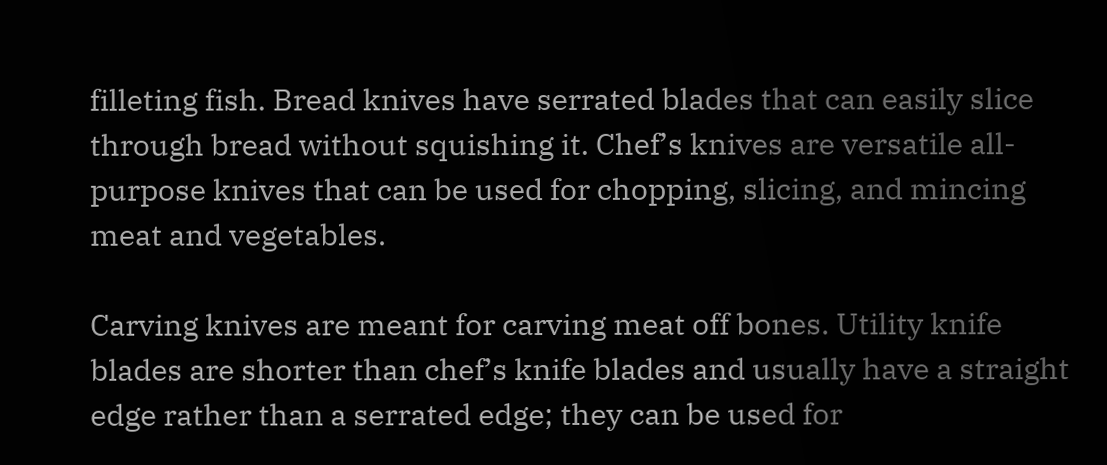filleting fish. Bread knives have serrated blades that can easily slice through bread without squishing it. Chef’s knives are versatile all-purpose knives that can be used for chopping, slicing, and mincing meat and vegetables.

Carving knives are meant for carving meat off bones. Utility knife blades are shorter than chef’s knife blades and usually have a straight edge rather than a serrated edge; they can be used for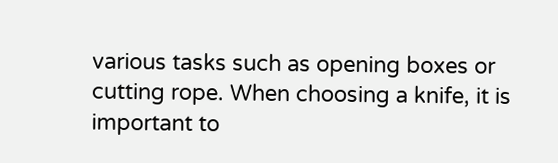various tasks such as opening boxes or cutting rope. When choosing a knife, it is important to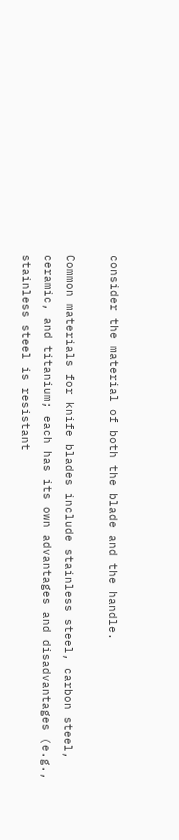consider the material of both the blade and the handle.

Common materials for knife blades include stainless steel, carbon steel, ceramic, and titanium; each has its own advantages and disadvantages (e.g., stainless steel is resistant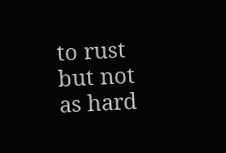to rust but not as hard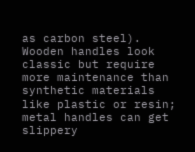as carbon steel). Wooden handles look classic but require more maintenance than synthetic materials like plastic or resin; metal handles can get slippery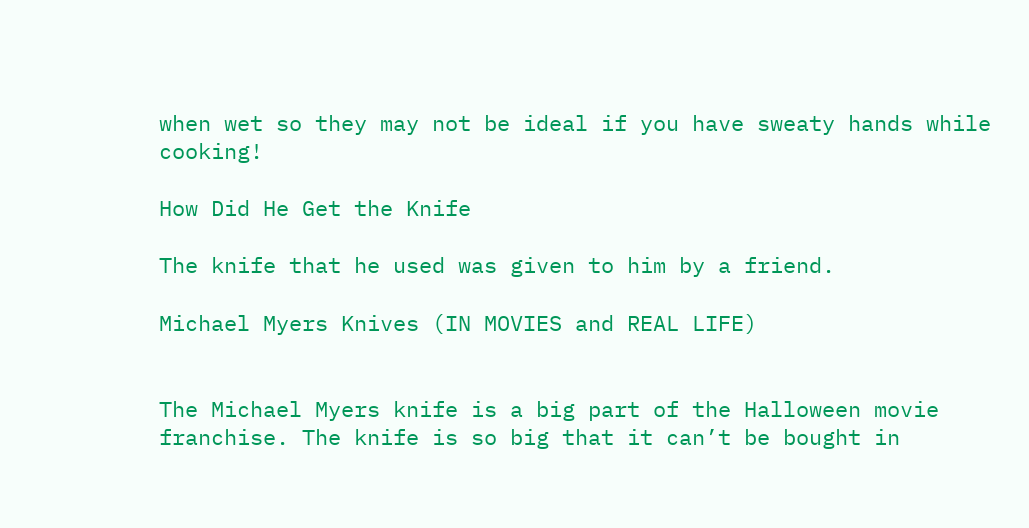when wet so they may not be ideal if you have sweaty hands while cooking!

How Did He Get the Knife

The knife that he used was given to him by a friend.

Michael Myers Knives (IN MOVIES and REAL LIFE)


The Michael Myers knife is a big part of the Halloween movie franchise. The knife is so big that it can’t be bought in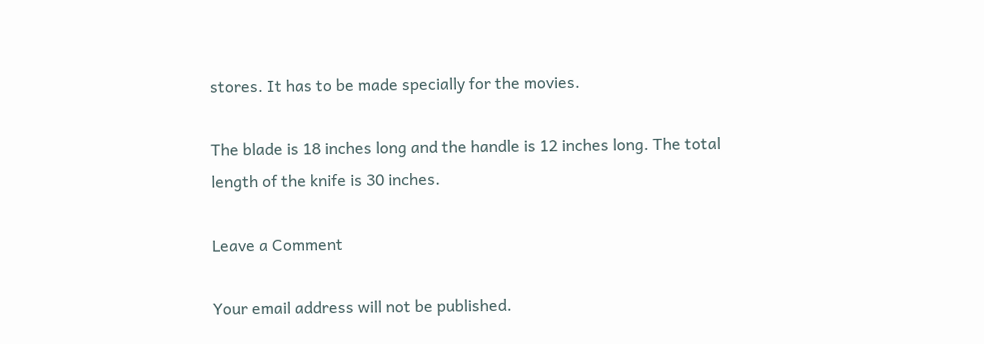stores. It has to be made specially for the movies.

The blade is 18 inches long and the handle is 12 inches long. The total length of the knife is 30 inches.

Leave a Comment

Your email address will not be published.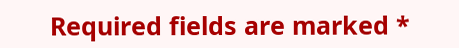Required fields are marked *